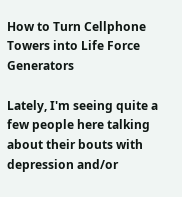How to Turn Cellphone Towers into Life Force Generators

Lately, I'm seeing quite a few people here talking about their bouts with depression and/or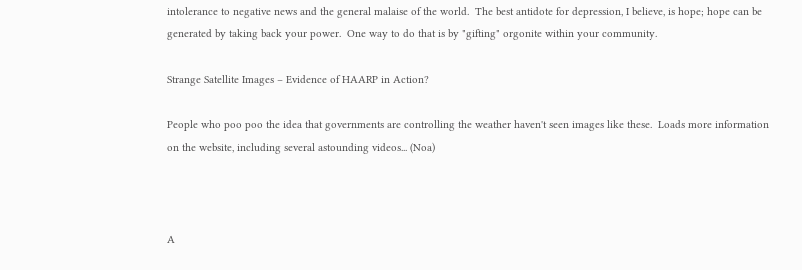intolerance to negative news and the general malaise of the world.  The best antidote for depression, I believe, is hope; hope can be generated by taking back your power.  One way to do that is by "gifting" orgonite within your community.

Strange Satellite Images – Evidence of HAARP in Action?

People who poo poo the idea that governments are controlling the weather haven't seen images like these.  Loads more information on the website, including several astounding videos... (Noa)



A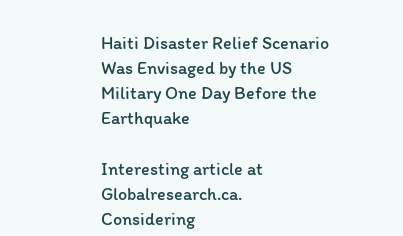Haiti Disaster Relief Scenario Was Envisaged by the US Military One Day Before the Earthquake

Interesting article at Globalresearch.ca. Considering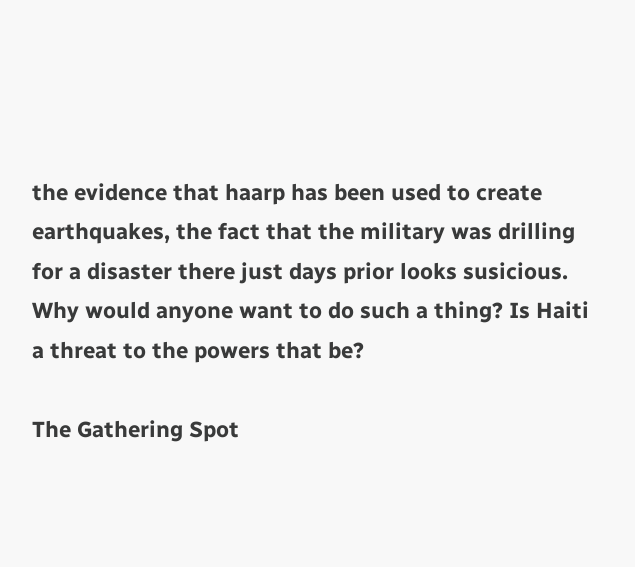the evidence that haarp has been used to create earthquakes, the fact that the military was drilling for a disaster there just days prior looks susicious. Why would anyone want to do such a thing? Is Haiti a threat to the powers that be?

The Gathering Spot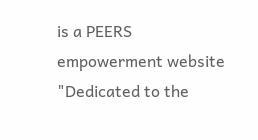is a PEERS empowerment website
"Dedicated to the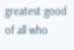greatest good of all who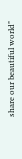share our beautiful world"